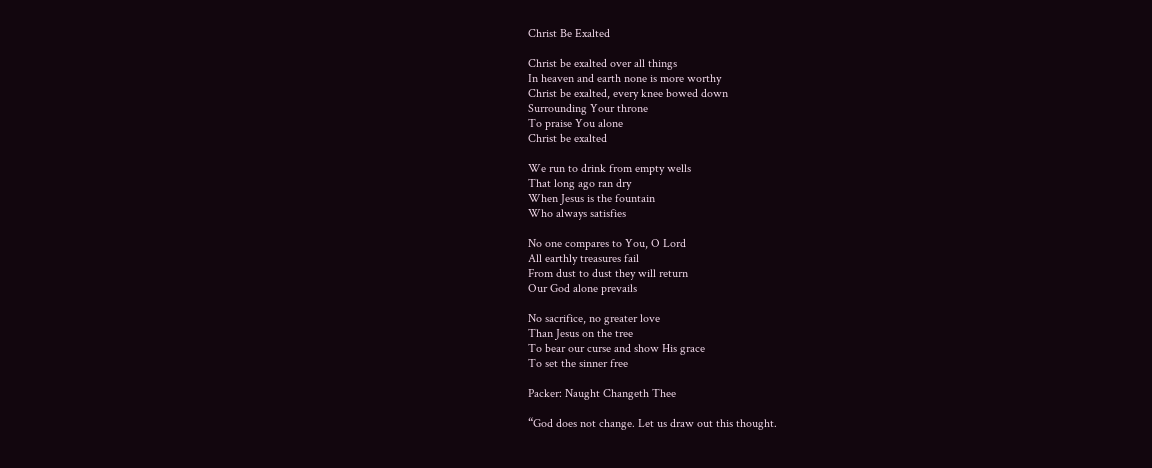Christ Be Exalted

Christ be exalted over all things
In heaven and earth none is more worthy
Christ be exalted, every knee bowed down
Surrounding Your throne
To praise You alone
Christ be exalted

We run to drink from empty wells
That long ago ran dry
When Jesus is the fountain
Who always satisfies

No one compares to You, O Lord
All earthly treasures fail
From dust to dust they will return
Our God alone prevails

No sacrifice, no greater love
Than Jesus on the tree
To bear our curse and show His grace
To set the sinner free

Packer: Naught Changeth Thee

“God does not change. Let us draw out this thought.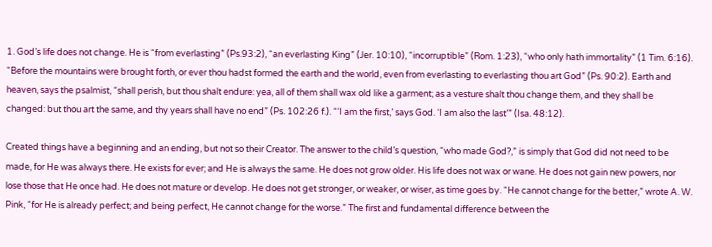1. God’s life does not change. He is “from everlasting” (Ps.93:2), “an everlasting King” (Jer. 10:10), “incorruptible” (Rom. 1:23), “who only hath immortality” (1 Tim. 6:16). “Before the mountains were brought forth, or ever thou hadst formed the earth and the world, even from everlasting to everlasting thou art God” (Ps. 90:2). Earth and heaven, says the psalmist, “shall perish, but thou shalt endure: yea, all of them shall wax old like a garment; as a vesture shalt thou change them, and they shall be changed: but thou art the same, and thy years shall have no end” (Ps. 102:26 f.). “‘I am the first,’ says God. ‘I am also the last’” (Isa. 48:12).

Created things have a beginning and an ending, but not so their Creator. The answer to the child’s question, “who made God?,” is simply that God did not need to be made, for He was always there. He exists for ever; and He is always the same. He does not grow older. His life does not wax or wane. He does not gain new powers, nor lose those that He once had. He does not mature or develop. He does not get stronger, or weaker, or wiser, as time goes by. “He cannot change for the better,” wrote A. W. Pink, “for He is already perfect; and being perfect, He cannot change for the worse.” The first and fundamental difference between the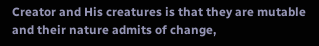Creator and His creatures is that they are mutable and their nature admits of change,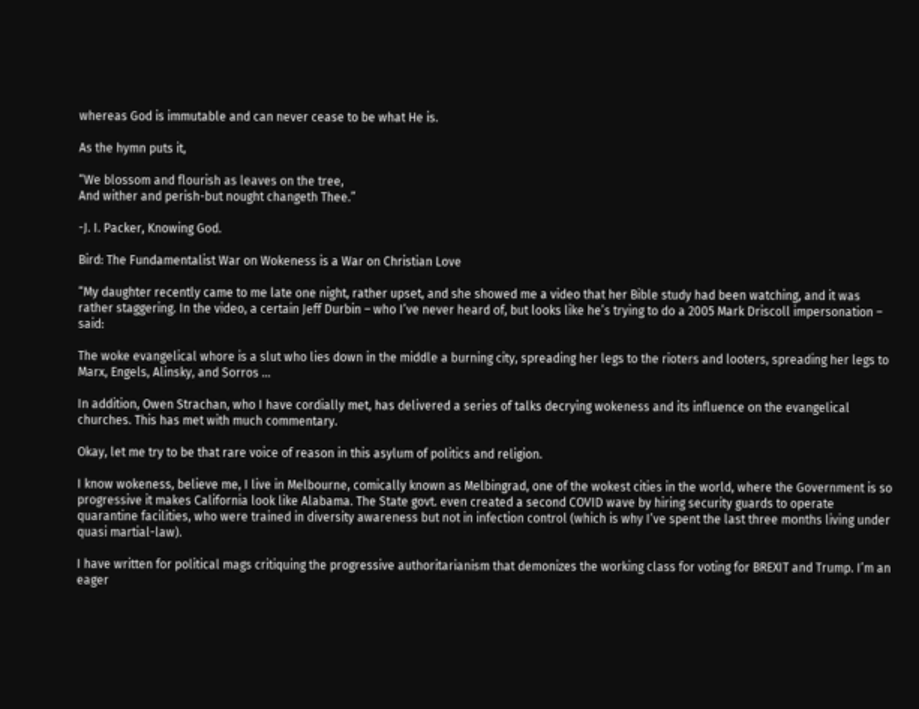whereas God is immutable and can never cease to be what He is.

As the hymn puts it,

“We blossom and flourish as leaves on the tree,
And wither and perish-but nought changeth Thee.”

-J. I. Packer, Knowing God.

Bird: The Fundamentalist War on Wokeness is a War on Christian Love

“My daughter recently came to me late one night, rather upset, and she showed me a video that her Bible study had been watching, and it was rather staggering. In the video, a certain Jeff Durbin – who I’ve never heard of, but looks like he’s trying to do a 2005 Mark Driscoll impersonation – said:

The woke evangelical whore is a slut who lies down in the middle a burning city, spreading her legs to the rioters and looters, spreading her legs to Marx, Engels, Alinsky, and Sorros …

In addition, Owen Strachan, who I have cordially met, has delivered a series of talks decrying wokeness and its influence on the evangelical churches. This has met with much commentary.

Okay, let me try to be that rare voice of reason in this asylum of politics and religion.

I know wokeness, believe me, I live in Melbourne, comically known as Melbingrad, one of the wokest cities in the world, where the Government is so progressive it makes California look like Alabama. The State govt. even created a second COVID wave by hiring security guards to operate quarantine facilities, who were trained in diversity awareness but not in infection control (which is why I’ve spent the last three months living under quasi martial-law).

I have written for political mags critiquing the progressive authoritarianism that demonizes the working class for voting for BREXIT and Trump. I’m an eager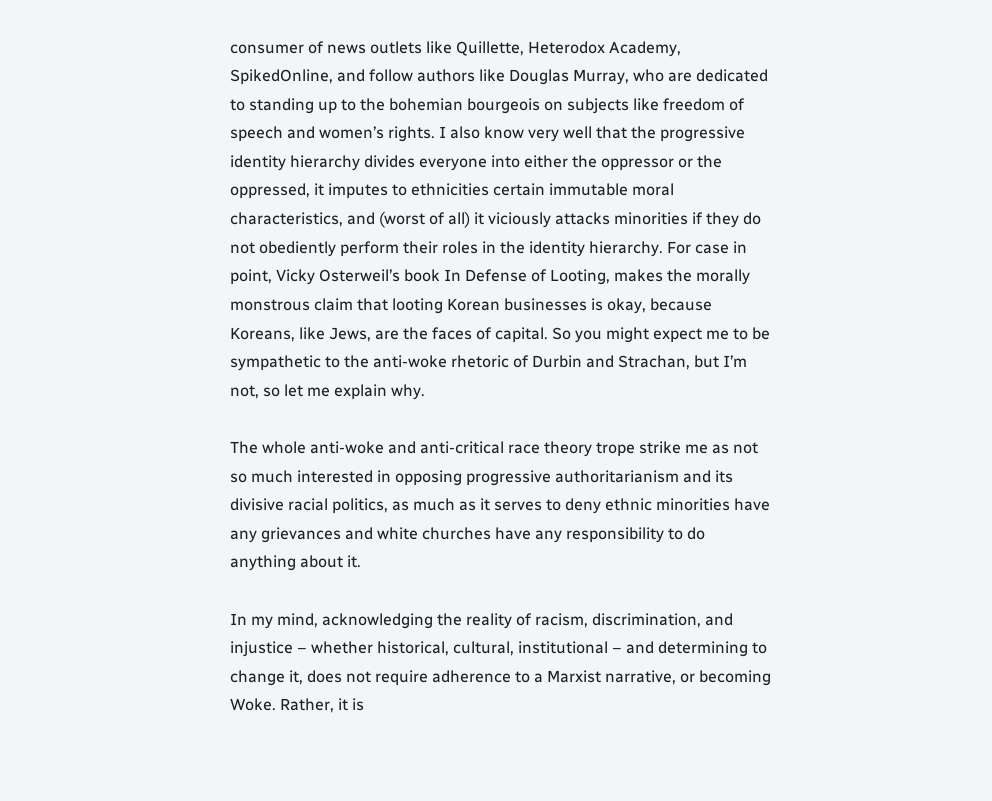consumer of news outlets like Quillette, Heterodox Academy, SpikedOnline, and follow authors like Douglas Murray, who are dedicated to standing up to the bohemian bourgeois on subjects like freedom of speech and women’s rights. I also know very well that the progressive identity hierarchy divides everyone into either the oppressor or the oppressed, it imputes to ethnicities certain immutable moral characteristics, and (worst of all) it viciously attacks minorities if they do not obediently perform their roles in the identity hierarchy. For case in point, Vicky Osterweil’s book In Defense of Looting, makes the morally monstrous claim that looting Korean businesses is okay, because Koreans, like Jews, are the faces of capital. So you might expect me to be sympathetic to the anti-woke rhetoric of Durbin and Strachan, but I’m not, so let me explain why.

The whole anti-woke and anti-critical race theory trope strike me as not so much interested in opposing progressive authoritarianism and its divisive racial politics, as much as it serves to deny ethnic minorities have any grievances and white churches have any responsibility to do anything about it.

In my mind, acknowledging the reality of racism, discrimination, and injustice – whether historical, cultural, institutional – and determining to change it, does not require adherence to a Marxist narrative, or becoming Woke. Rather, it is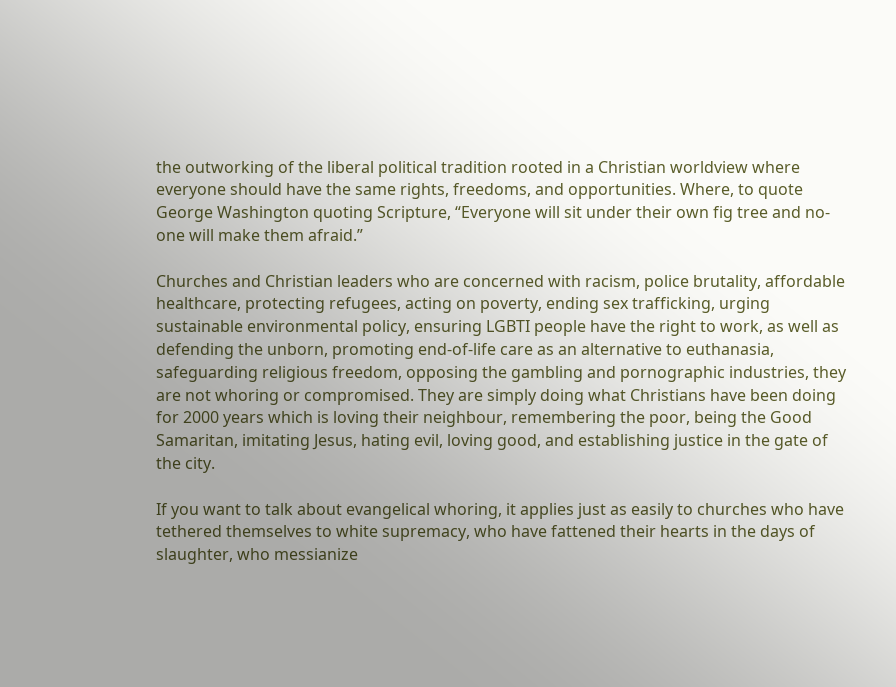the outworking of the liberal political tradition rooted in a Christian worldview where everyone should have the same rights, freedoms, and opportunities. Where, to quote George Washington quoting Scripture, “Everyone will sit under their own fig tree and no-one will make them afraid.”

Churches and Christian leaders who are concerned with racism, police brutality, affordable healthcare, protecting refugees, acting on poverty, ending sex trafficking, urging sustainable environmental policy, ensuring LGBTI people have the right to work, as well as defending the unborn, promoting end-of-life care as an alternative to euthanasia, safeguarding religious freedom, opposing the gambling and pornographic industries, they are not whoring or compromised. They are simply doing what Christians have been doing for 2000 years which is loving their neighbour, remembering the poor, being the Good Samaritan, imitating Jesus, hating evil, loving good, and establishing justice in the gate of the city.

If you want to talk about evangelical whoring, it applies just as easily to churches who have tethered themselves to white supremacy, who have fattened their hearts in the days of slaughter, who messianize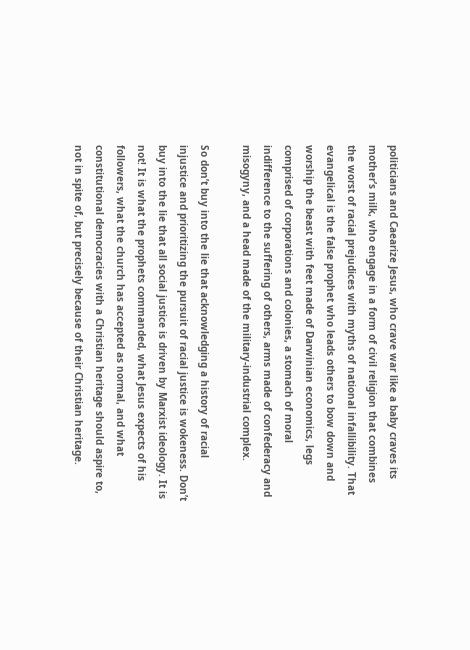politicians and Caearize Jesus, who crave war like a baby craves its mother’s milk, who engage in a form of civil religion that combines the worst of racial prejudices with myths of national infallibility. That evangelical is the false prophet who leads others to bow down and worship the beast with feet made of Darwinian economics, legs comprised of corporations and colonies, a stomach of moral indifference to the suffering of others, arms made of confederacy and misogyny, and a head made of the military-industrial complex.

So don’t buy into the lie that acknowledging a history of racial injustice and prioritizing the pursuit of racial justice is wokeness. Don’t buy into the lie that all social justice is driven by Marxist ideology. It is not! It is what the prophets commanded, what Jesus expects of his followers, what the church has accepted as normal, and what constitutional democracies with a Christian heritage should aspire to, not in spite of, but precisely because of their Christian heritage.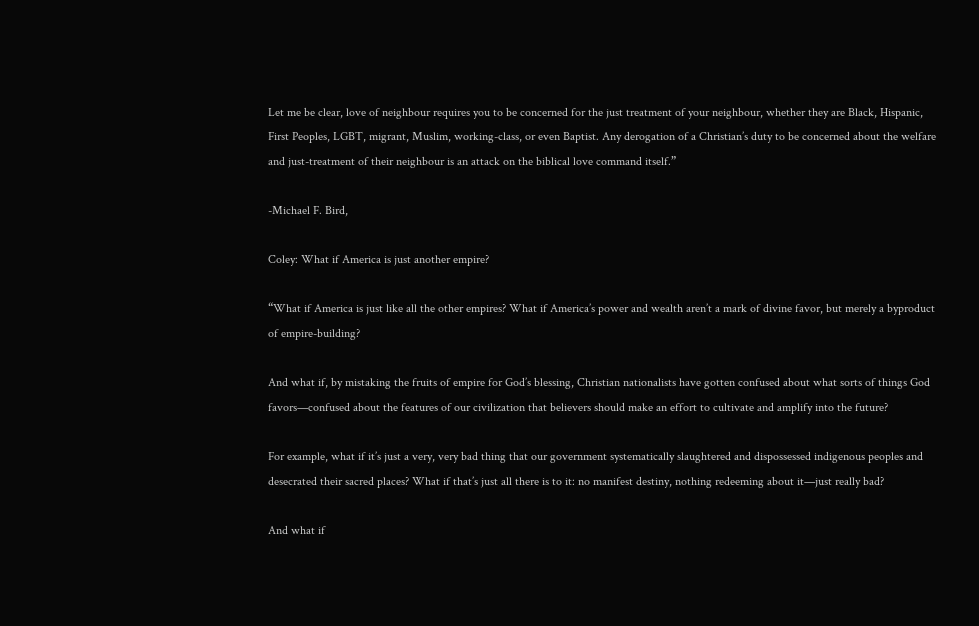Let me be clear, love of neighbour requires you to be concerned for the just treatment of your neighbour, whether they are Black, Hispanic, First Peoples, LGBT, migrant, Muslim, working-class, or even Baptist. Any derogation of a Christian’s duty to be concerned about the welfare and just-treatment of their neighbour is an attack on the biblical love command itself.”

-Michael F. Bird,

Coley: What if America is just another empire?

“What if America is just like all the other empires? What if America’s power and wealth aren’t a mark of divine favor, but merely a byproduct of empire-building?

And what if, by mistaking the fruits of empire for God’s blessing, Christian nationalists have gotten confused about what sorts of things God favors—confused about the features of our civilization that believers should make an effort to cultivate and amplify into the future?

For example, what if it’s just a very, very bad thing that our government systematically slaughtered and dispossessed indigenous peoples and desecrated their sacred places? What if that’s just all there is to it: no manifest destiny, nothing redeeming about it—just really bad?

And what if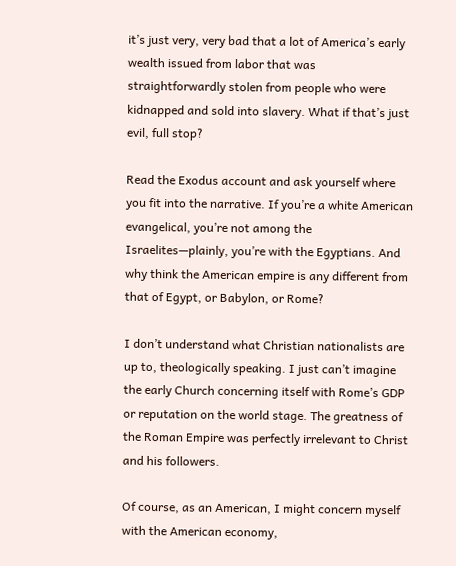it’s just very, very bad that a lot of America’s early wealth issued from labor that was straightforwardly stolen from people who were kidnapped and sold into slavery. What if that’s just evil, full stop?

Read the Exodus account and ask yourself where you fit into the narrative. If you’re a white American evangelical, you’re not among the Israelites—plainly, you’re with the Egyptians. And why think the American empire is any different from that of Egypt, or Babylon, or Rome?

I don’t understand what Christian nationalists are up to, theologically speaking. I just can’t imagine the early Church concerning itself with Rome’s GDP or reputation on the world stage. The greatness of the Roman Empire was perfectly irrelevant to Christ and his followers.

Of course, as an American, I might concern myself with the American economy,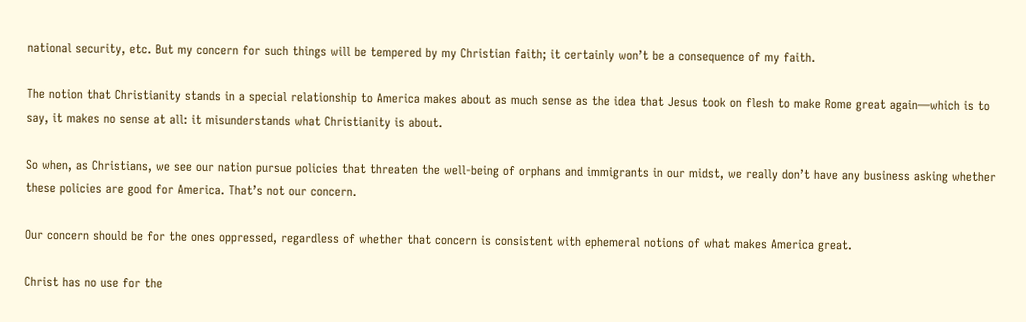national security, etc. But my concern for such things will be tempered by my Christian faith; it certainly won’t be a consequence of my faith.

The notion that Christianity stands in a special relationship to America makes about as much sense as the idea that Jesus took on flesh to make Rome great again—which is to say, it makes no sense at all: it misunderstands what Christianity is about.

So when, as Christians, we see our nation pursue policies that threaten the well-being of orphans and immigrants in our midst, we really don’t have any business asking whether these policies are good for America. That’s not our concern.

Our concern should be for the ones oppressed, regardless of whether that concern is consistent with ephemeral notions of what makes America great.

Christ has no use for the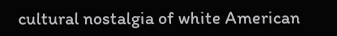cultural nostalgia of white American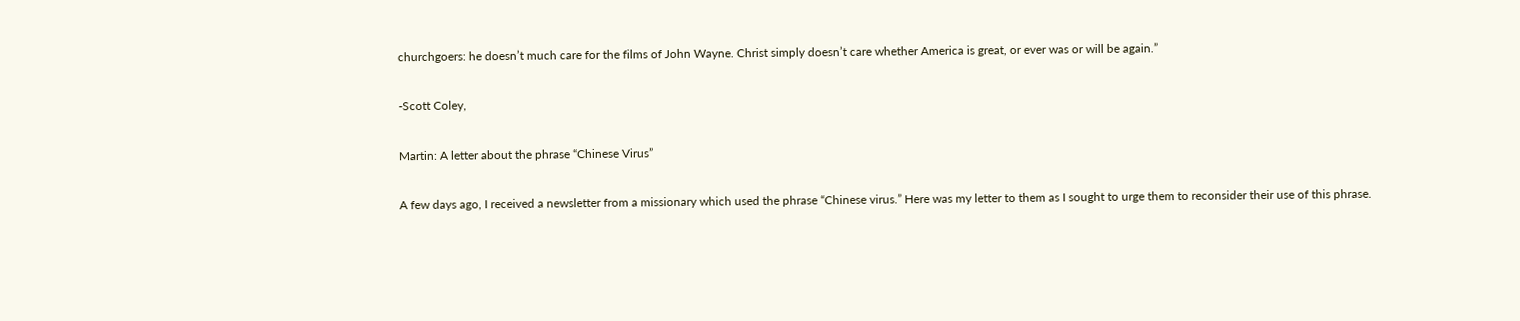churchgoers: he doesn’t much care for the films of John Wayne. Christ simply doesn’t care whether America is great, or ever was or will be again.”

-Scott Coley,

Martin: A letter about the phrase “Chinese Virus”

A few days ago, I received a newsletter from a missionary which used the phrase “Chinese virus.” Here was my letter to them as I sought to urge them to reconsider their use of this phrase.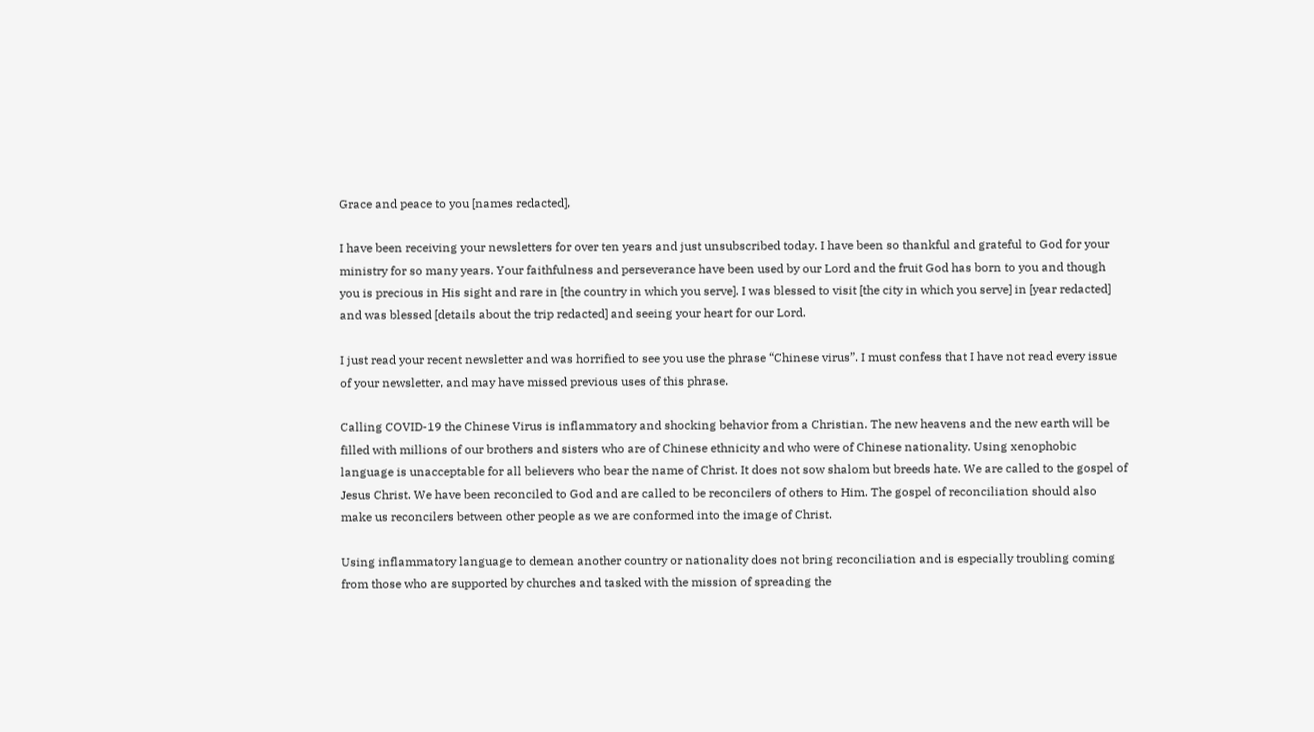Grace and peace to you [names redacted],

I have been receiving your newsletters for over ten years and just unsubscribed today. I have been so thankful and grateful to God for your ministry for so many years. Your faithfulness and perseverance have been used by our Lord and the fruit God has born to you and though you is precious in His sight and rare in [the country in which you serve]. I was blessed to visit [the city in which you serve] in [year redacted] and was blessed [details about the trip redacted] and seeing your heart for our Lord.

I just read your recent newsletter and was horrified to see you use the phrase “Chinese virus”. I must confess that I have not read every issue of your newsletter, and may have missed previous uses of this phrase.

Calling COVID-19 the Chinese Virus is inflammatory and shocking behavior from a Christian. The new heavens and the new earth will be filled with millions of our brothers and sisters who are of Chinese ethnicity and who were of Chinese nationality. Using xenophobic language is unacceptable for all believers who bear the name of Christ. It does not sow shalom but breeds hate. We are called to the gospel of Jesus Christ. We have been reconciled to God and are called to be reconcilers of others to Him. The gospel of reconciliation should also make us reconcilers between other people as we are conformed into the image of Christ.

Using inflammatory language to demean another country or nationality does not bring reconciliation and is especially troubling coming from those who are supported by churches and tasked with the mission of spreading the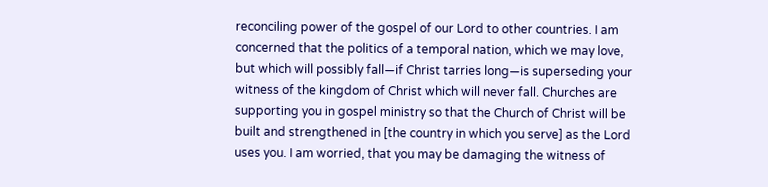reconciling power of the gospel of our Lord to other countries. I am concerned that the politics of a temporal nation, which we may love, but which will possibly fall—if Christ tarries long—is superseding your witness of the kingdom of Christ which will never fall. Churches are supporting you in gospel ministry so that the Church of Christ will be built and strengthened in [the country in which you serve] as the Lord uses you. I am worried, that you may be damaging the witness of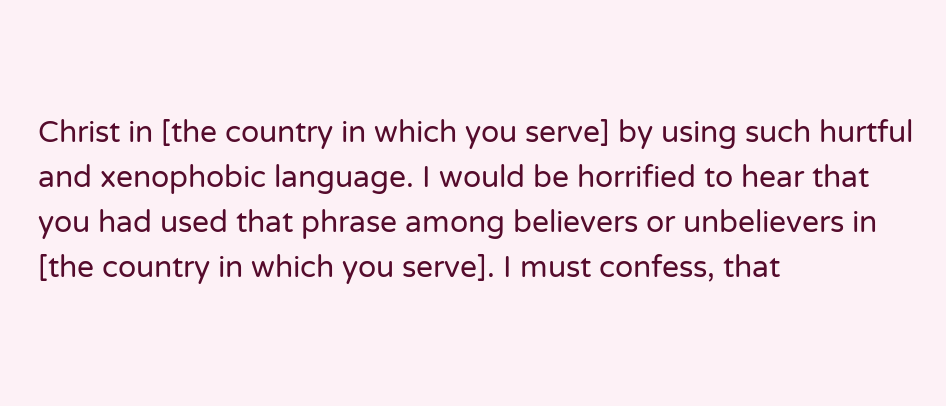Christ in [the country in which you serve] by using such hurtful and xenophobic language. I would be horrified to hear that you had used that phrase among believers or unbelievers in [the country in which you serve]. I must confess, that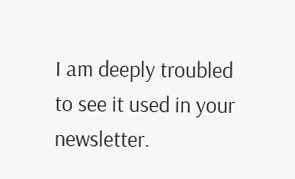I am deeply troubled to see it used in your newsletter.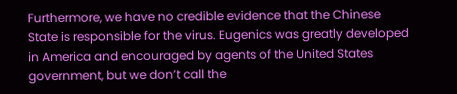Furthermore, we have no credible evidence that the Chinese State is responsible for the virus. Eugenics was greatly developed in America and encouraged by agents of the United States government, but we don’t call the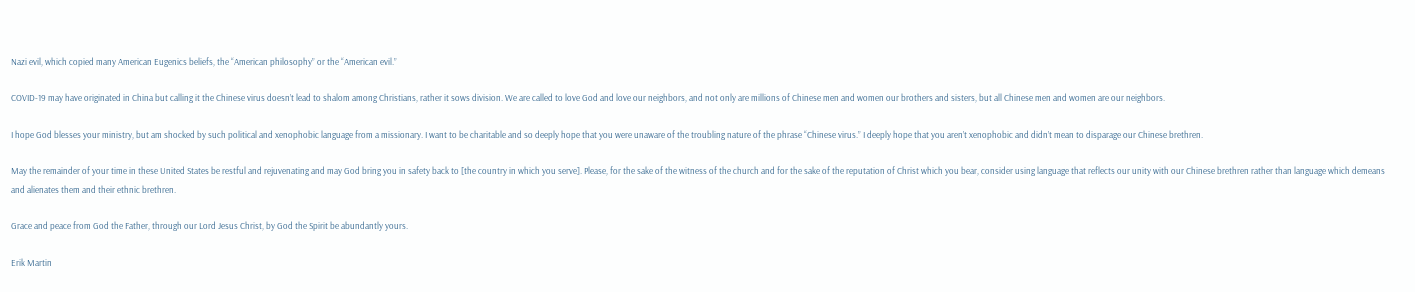Nazi evil, which copied many American Eugenics beliefs, the “American philosophy” or the “American evil.”

COVID-19 may have originated in China but calling it the Chinese virus doesn’t lead to shalom among Christians, rather it sows division. We are called to love God and love our neighbors, and not only are millions of Chinese men and women our brothers and sisters, but all Chinese men and women are our neighbors.

I hope God blesses your ministry, but am shocked by such political and xenophobic language from a missionary. I want to be charitable and so deeply hope that you were unaware of the troubling nature of the phrase “Chinese virus.” I deeply hope that you aren’t xenophobic and didn’t mean to disparage our Chinese brethren.

May the remainder of your time in these United States be restful and rejuvenating and may God bring you in safety back to [the country in which you serve]. Please, for the sake of the witness of the church and for the sake of the reputation of Christ which you bear, consider using language that reflects our unity with our Chinese brethren rather than language which demeans and alienates them and their ethnic brethren.

Grace and peace from God the Father, through our Lord Jesus Christ, by God the Spirit be abundantly yours.

Erik Martin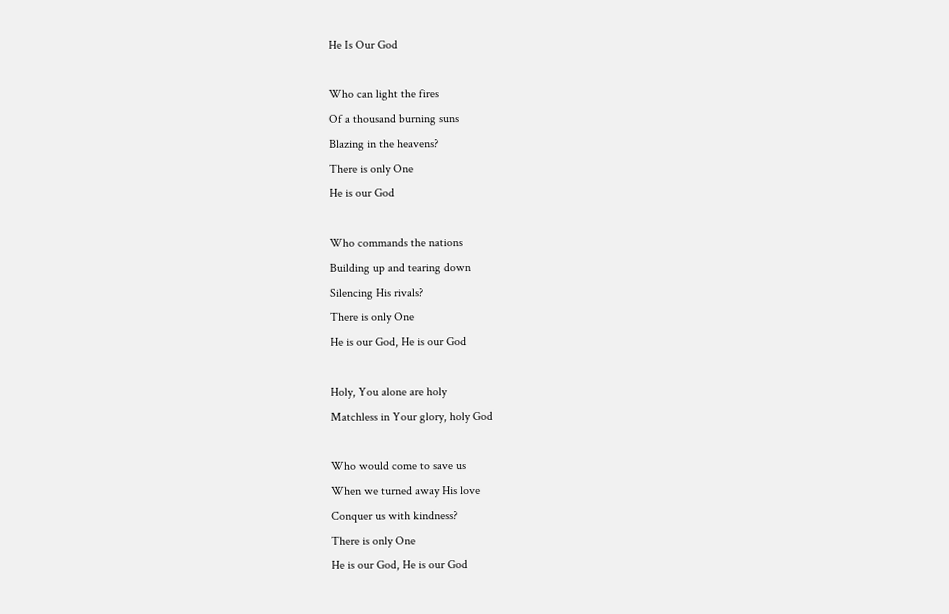He Is Our God

Who can light the fires
Of a thousand burning suns
Blazing in the heavens?
There is only One
He is our God

Who commands the nations
Building up and tearing down
Silencing His rivals?
There is only One
He is our God, He is our God

Holy, You alone are holy
Matchless in Your glory, holy God

Who would come to save us
When we turned away His love
Conquer us with kindness?
There is only One
He is our God, He is our God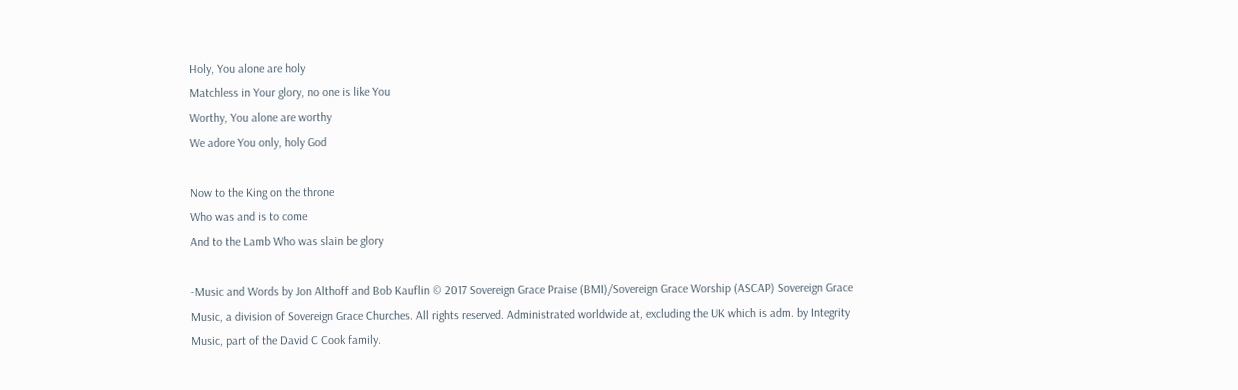Holy, You alone are holy
Matchless in Your glory, no one is like You
Worthy, You alone are worthy
We adore You only, holy God

Now to the King on the throne
Who was and is to come
And to the Lamb Who was slain be glory

-Music and Words by Jon Althoff and Bob Kauflin © 2017 Sovereign Grace Praise (BMI)/Sovereign Grace Worship (ASCAP) Sovereign Grace Music, a division of Sovereign Grace Churches. All rights reserved. Administrated worldwide at, excluding the UK which is adm. by Integrity Music, part of the David C Cook family.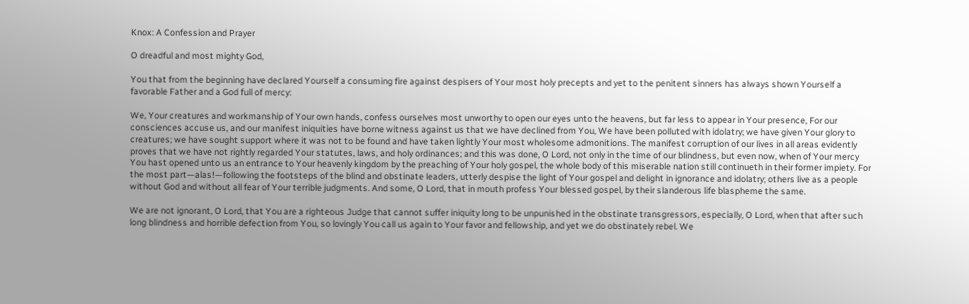Knox: A Confession and Prayer

O dreadful and most mighty God,

You that from the beginning have declared Yourself a consuming fire against despisers of Your most holy precepts and yet to the penitent sinners has always shown Yourself a favorable Father and a God full of mercy:

We, Your creatures and workmanship of Your own hands, confess ourselves most unworthy to open our eyes unto the heavens, but far less to appear in Your presence, For our consciences accuse us, and our manifest iniquities have borne witness against us that we have declined from You, We have been polluted with idolatry; we have given Your glory to creatures; we have sought support where it was not to be found and have taken lightly Your most wholesome admonitions. The manifest corruption of our lives in all areas evidently proves that we have not rightly regarded Your statutes, laws, and holy ordinances; and this was done, O Lord, not only in the time of our blindness, but even now, when of Your mercy You hast opened unto us an entrance to Your heavenly kingdom by the preaching of Your holy gospel, the whole body of this miserable nation still continueth in their former impiety. For the most part—alas!—following the footsteps of the blind and obstinate leaders, utterly despise the light of Your gospel and delight in ignorance and idolatry; others live as a people without God and without all fear of Your terrible judgments. And some, O Lord, that in mouth profess Your blessed gospel, by their slanderous life blaspheme the same.

We are not ignorant, O Lord, that You are a righteous Judge that cannot suffer iniquity long to be unpunished in the obstinate transgressors, especially, O Lord, when that after such long blindness and horrible defection from You, so lovingly You call us again to Your favor and fellowship, and yet we do obstinately rebel. We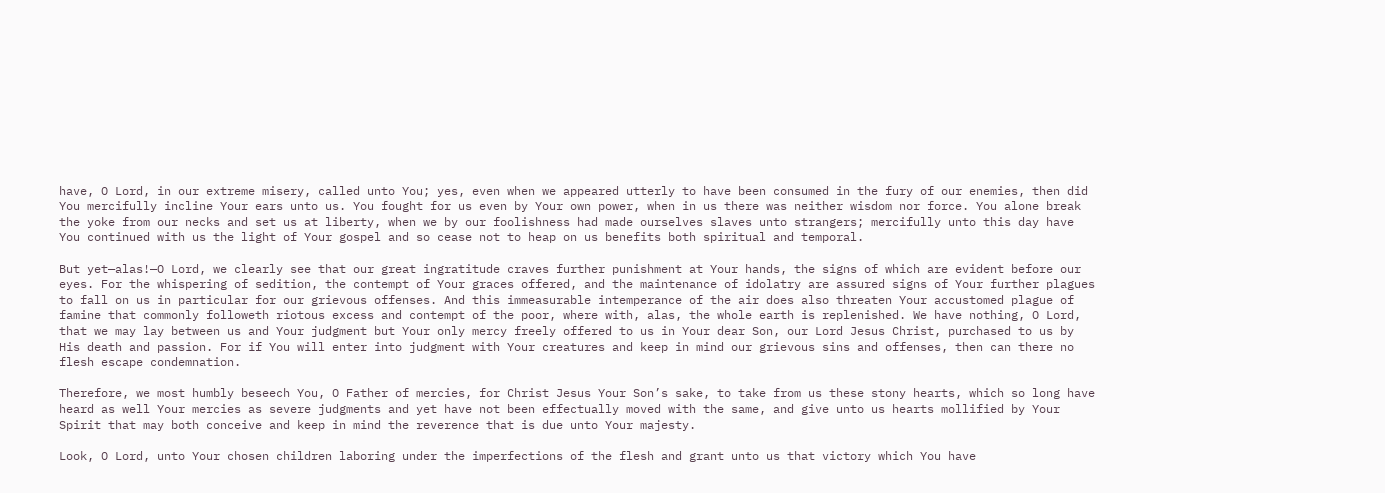have, O Lord, in our extreme misery, called unto You; yes, even when we appeared utterly to have been consumed in the fury of our enemies, then did You mercifully incline Your ears unto us. You fought for us even by Your own power, when in us there was neither wisdom nor force. You alone break the yoke from our necks and set us at liberty, when we by our foolishness had made ourselves slaves unto strangers; mercifully unto this day have You continued with us the light of Your gospel and so cease not to heap on us benefits both spiritual and temporal.

But yet—alas!—O Lord, we clearly see that our great ingratitude craves further punishment at Your hands, the signs of which are evident before our eyes. For the whispering of sedition, the contempt of Your graces offered, and the maintenance of idolatry are assured signs of Your further plagues to fall on us in particular for our grievous offenses. And this immeasurable intemperance of the air does also threaten Your accustomed plague of famine that commonly followeth riotous excess and contempt of the poor, where with, alas, the whole earth is replenished. We have nothing, O Lord, that we may lay between us and Your judgment but Your only mercy freely offered to us in Your dear Son, our Lord Jesus Christ, purchased to us by His death and passion. For if You will enter into judgment with Your creatures and keep in mind our grievous sins and offenses, then can there no flesh escape condemnation.

Therefore, we most humbly beseech You, O Father of mercies, for Christ Jesus Your Son’s sake, to take from us these stony hearts, which so long have heard as well Your mercies as severe judgments and yet have not been effectually moved with the same, and give unto us hearts mollified by Your Spirit that may both conceive and keep in mind the reverence that is due unto Your majesty.

Look, O Lord, unto Your chosen children laboring under the imperfections of the flesh and grant unto us that victory which You have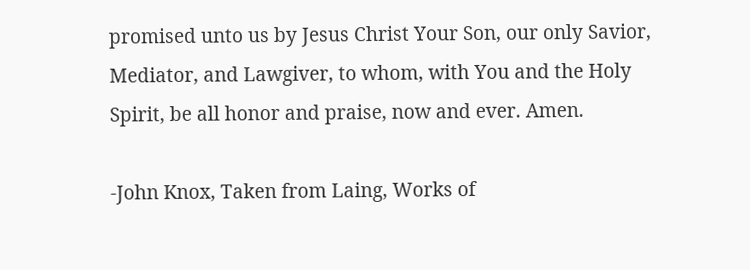promised unto us by Jesus Christ Your Son, our only Savior, Mediator, and Lawgiver, to whom, with You and the Holy Spirit, be all honor and praise, now and ever. Amen.

-John Knox, Taken from Laing, Works of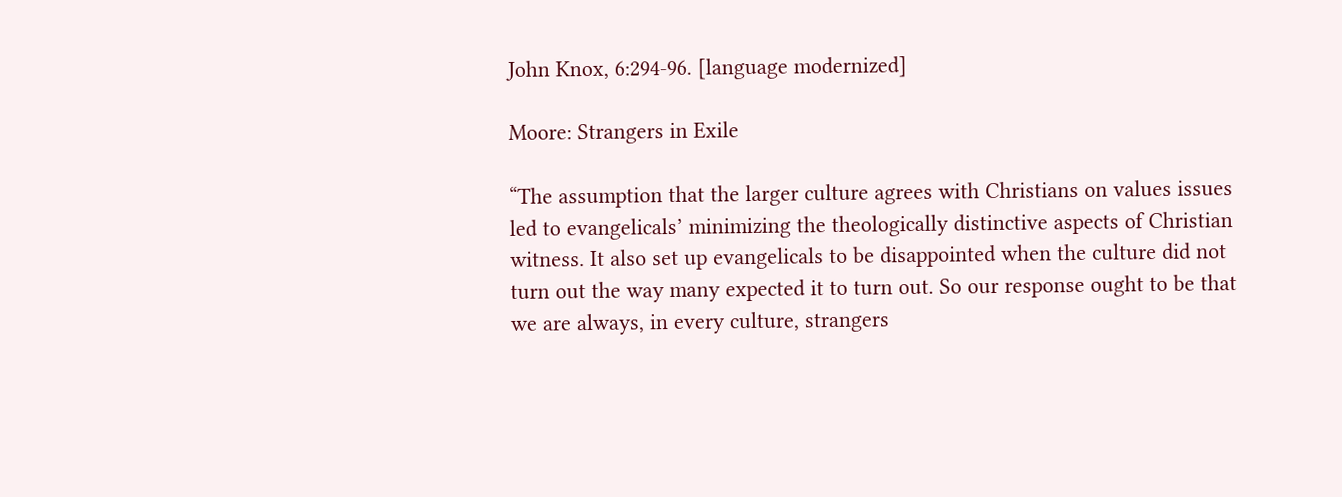John Knox, 6:294-96. [language modernized]

Moore: Strangers in Exile

“The assumption that the larger culture agrees with Christians on values issues led to evangelicals’ minimizing the theologically distinctive aspects of Christian witness. It also set up evangelicals to be disappointed when the culture did not turn out the way many expected it to turn out. So our response ought to be that we are always, in every culture, strangers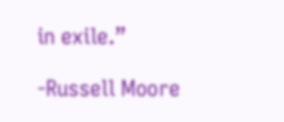in exile.”

-Russell Moore